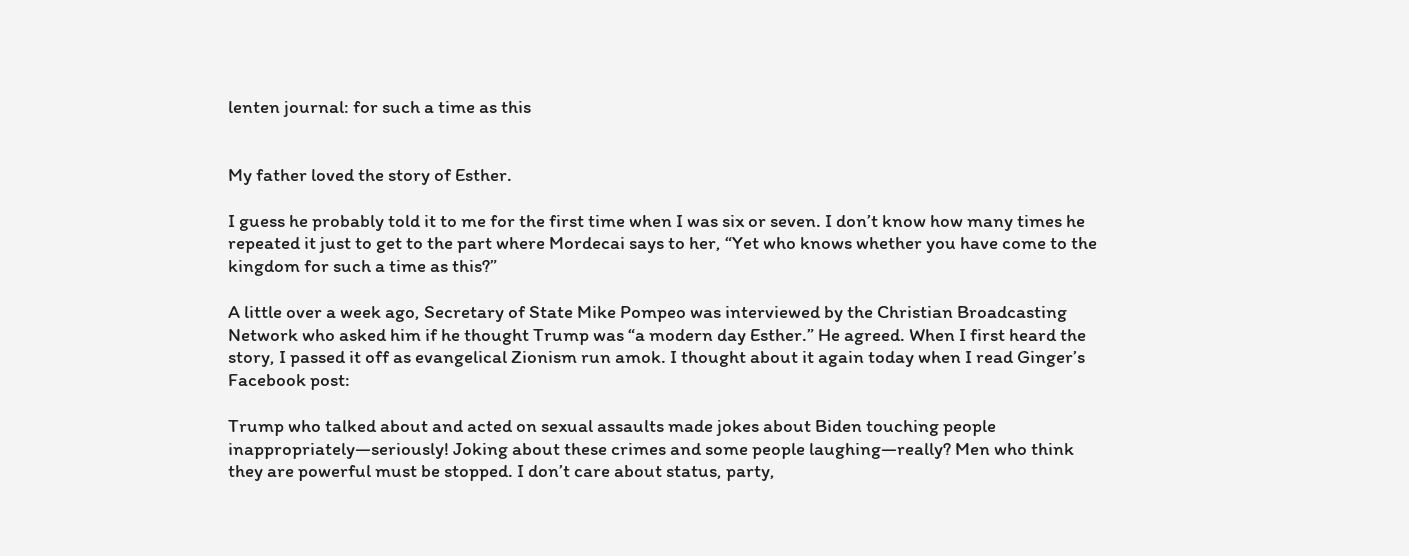lenten journal: for such a time as this


My father loved the story of Esther.

I guess he probably told it to me for the first time when I was six or seven. I don’t know how many times he repeated it just to get to the part where Mordecai says to her, “Yet who knows whether you have come to the kingdom for such a time as this?”

A little over a week ago, Secretary of State Mike Pompeo was interviewed by the Christian Broadcasting Network who asked him if he thought Trump was “a modern day Esther.” He agreed. When I first heard the story, I passed it off as evangelical Zionism run amok. I thought about it again today when I read Ginger’s Facebook post:

Trump who talked about and acted on sexual assaults made jokes about Biden touching people inappropriately—seriously! Joking about these crimes and some people laughing—really? Men who think they are powerful must be stopped. I don’t care about status, party,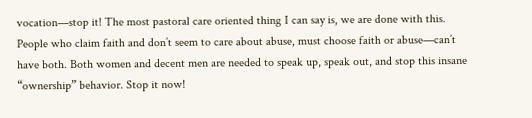vocation—stop it! The most pastoral care oriented thing I can say is, we are done with this. People who claim faith and don’t seem to care about abuse, must choose faith or abuse—can’t have both. Both women and decent men are needed to speak up, speak out, and stop this insane “ownership” behavior. Stop it now!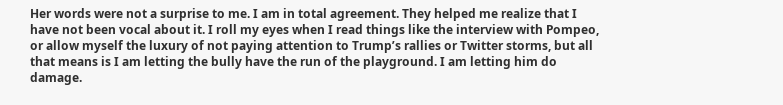Her words were not a surprise to me. I am in total agreement. They helped me realize that I have not been vocal about it. I roll my eyes when I read things like the interview with Pompeo, or allow myself the luxury of not paying attention to Trump’s rallies or Twitter storms, but all that means is I am letting the bully have the run of the playground. I am letting him do damage.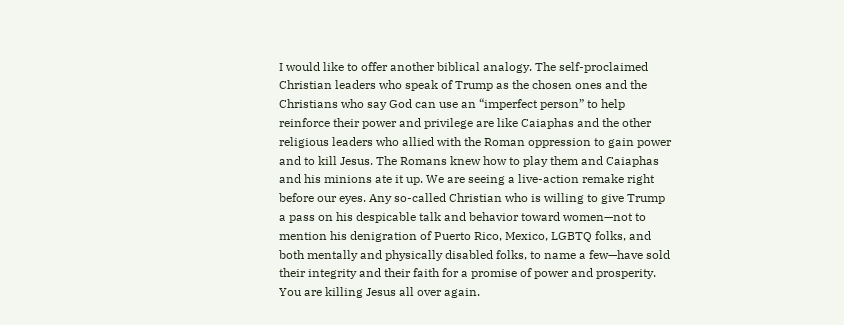I would like to offer another biblical analogy. The self-proclaimed Christian leaders who speak of Trump as the chosen ones and the Christians who say God can use an “imperfect person” to help reinforce their power and privilege are like Caiaphas and the other religious leaders who allied with the Roman oppression to gain power and to kill Jesus. The Romans knew how to play them and Caiaphas and his minions ate it up. We are seeing a live-action remake right before our eyes. Any so-called Christian who is willing to give Trump a pass on his despicable talk and behavior toward women—not to mention his denigration of Puerto Rico, Mexico, LGBTQ folks, and both mentally and physically disabled folks, to name a few—have sold their integrity and their faith for a promise of power and prosperity. You are killing Jesus all over again.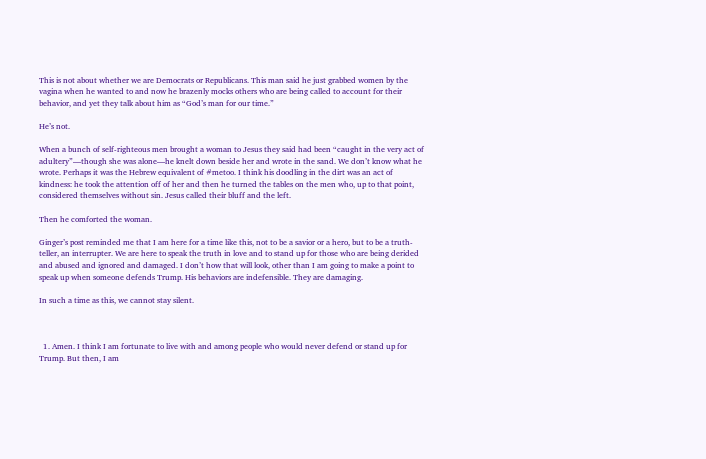This is not about whether we are Democrats or Republicans. This man said he just grabbed women by the vagina when he wanted to and now he brazenly mocks others who are being called to account for their behavior, and yet they talk about him as “God’s man for our time.”

He’s not.

When a bunch of self-righteous men brought a woman to Jesus they said had been “caught in the very act of adultery”—though she was alone—he knelt down beside her and wrote in the sand. We don’t know what he wrote. Perhaps it was the Hebrew equivalent of #metoo. I think his doodling in the dirt was an act of kindness: he took the attention off of her and then he turned the tables on the men who, up to that point, considered themselves without sin. Jesus called their bluff and the left.

Then he comforted the woman.

Ginger’s post reminded me that I am here for a time like this, not to be a savior or a hero, but to be a truth-teller, an interrupter. We are here to speak the truth in love and to stand up for those who are being derided and abused and ignored and damaged. I don’t how that will look, other than I am going to make a point to speak up when someone defends Trump. His behaviors are indefensible. They are damaging.

In such a time as this, we cannot stay silent.



  1. Amen. I think I am fortunate to live with and among people who would never defend or stand up for Trump. But then, I am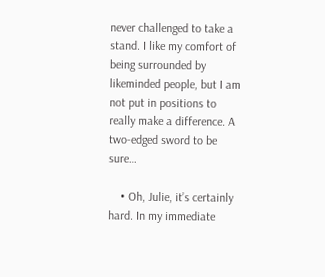never challenged to take a stand. I like my comfort of being surrounded by likeminded people, but I am not put in positions to really make a difference. A two-edged sword to be sure…

    • Oh, Julie, it’s certainly hard. In my immediate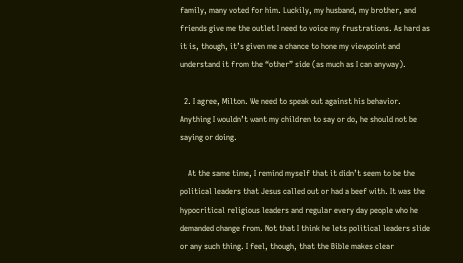family, many voted for him. Luckily, my husband, my brother, and friends give me the outlet I need to voice my frustrations. As hard as it is, though, it’s given me a chance to hone my viewpoint and understand it from the “other” side (as much as I can anyway).

  2. I agree, Milton. We need to speak out against his behavior. Anything I wouldn’t want my children to say or do, he should not be saying or doing.

    At the same time, I remind myself that it didn’t seem to be the political leaders that Jesus called out or had a beef with. It was the hypocritical religious leaders and regular every day people who he demanded change from. Not that I think he lets political leaders slide or any such thing. I feel, though, that the Bible makes clear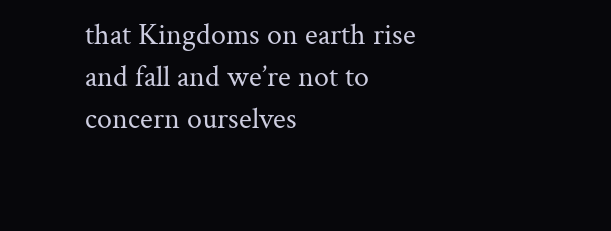that Kingdoms on earth rise and fall and we’re not to concern ourselves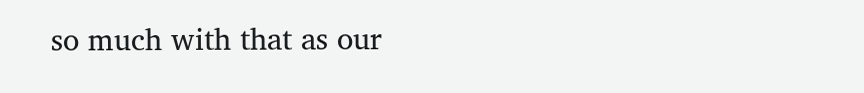so much with that as our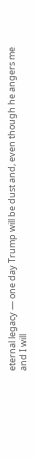eternal legacy — one day Trump will be dust and, even though he angers me and I will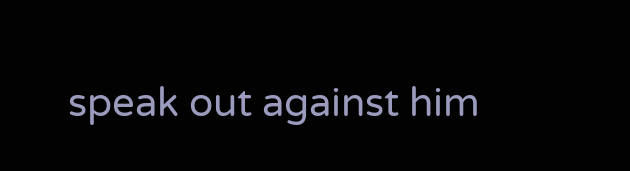speak out against him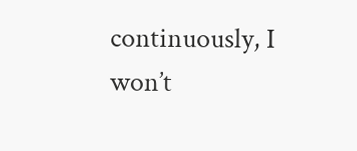continuously, I won’t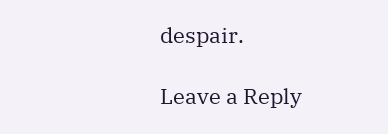despair.

Leave a Reply